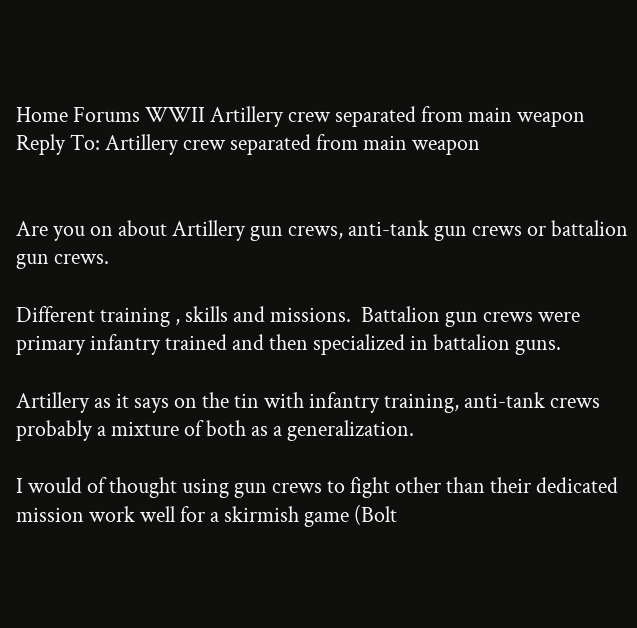Home Forums WWII Artillery crew separated from main weapon Reply To: Artillery crew separated from main weapon


Are you on about Artillery gun crews, anti-tank gun crews or battalion gun crews.

Different training , skills and missions.  Battalion gun crews were primary infantry trained and then specialized in battalion guns.

Artillery as it says on the tin with infantry training, anti-tank crews probably a mixture of both as a generalization.

I would of thought using gun crews to fight other than their dedicated mission work well for a skirmish game (Bolt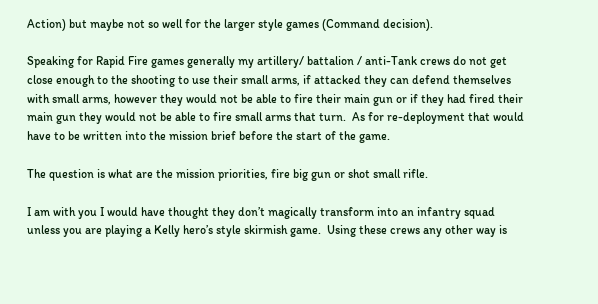Action) but maybe not so well for the larger style games (Command decision).

Speaking for Rapid Fire games generally my artillery/ battalion / anti-Tank crews do not get close enough to the shooting to use their small arms, if attacked they can defend themselves with small arms, however they would not be able to fire their main gun or if they had fired their main gun they would not be able to fire small arms that turn.  As for re-deployment that would have to be written into the mission brief before the start of the game.

The question is what are the mission priorities, fire big gun or shot small rifle.

I am with you I would have thought they don’t magically transform into an infantry squad unless you are playing a Kelly hero’s style skirmish game.  Using these crews any other way is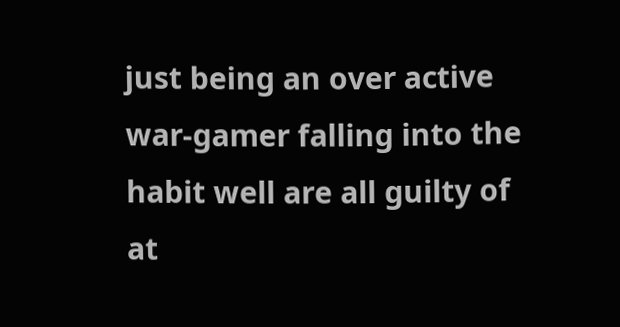just being an over active war-gamer falling into the habit well are all guilty of at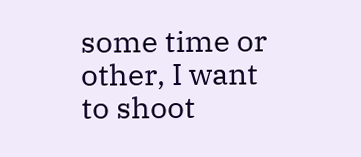some time or other, I want to shoot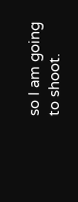so I am going to shoot.